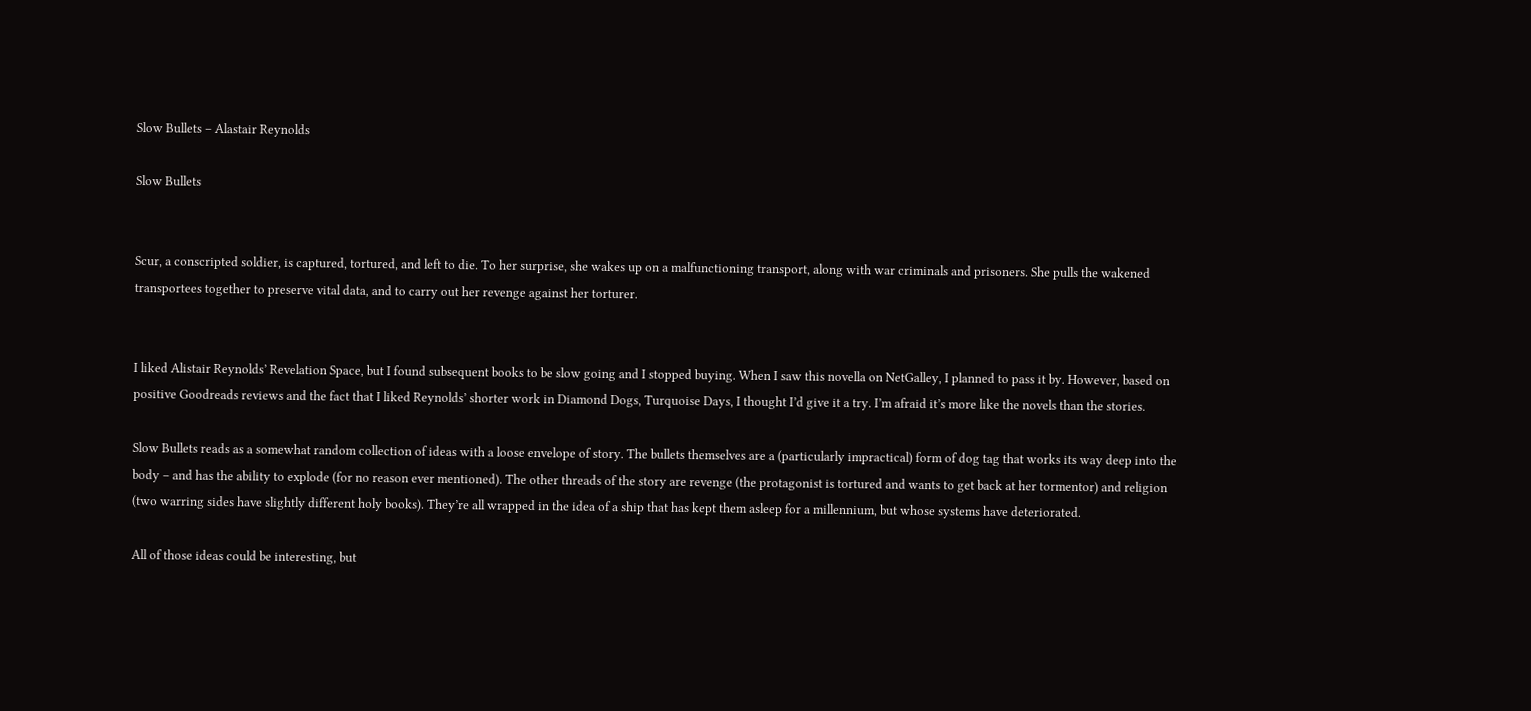Slow Bullets – Alastair Reynolds

Slow Bullets


Scur, a conscripted soldier, is captured, tortured, and left to die. To her surprise, she wakes up on a malfunctioning transport, along with war criminals and prisoners. She pulls the wakened transportees together to preserve vital data, and to carry out her revenge against her torturer.


I liked Alistair Reynolds’ Revelation Space, but I found subsequent books to be slow going and I stopped buying. When I saw this novella on NetGalley, I planned to pass it by. However, based on positive Goodreads reviews and the fact that I liked Reynolds’ shorter work in Diamond Dogs, Turquoise Days, I thought I’d give it a try. I’m afraid it’s more like the novels than the stories.

Slow Bullets reads as a somewhat random collection of ideas with a loose envelope of story. The bullets themselves are a (particularly impractical) form of dog tag that works its way deep into the body – and has the ability to explode (for no reason ever mentioned). The other threads of the story are revenge (the protagonist is tortured and wants to get back at her tormentor) and religion (two warring sides have slightly different holy books). They’re all wrapped in the idea of a ship that has kept them asleep for a millennium, but whose systems have deteriorated.

All of those ideas could be interesting, but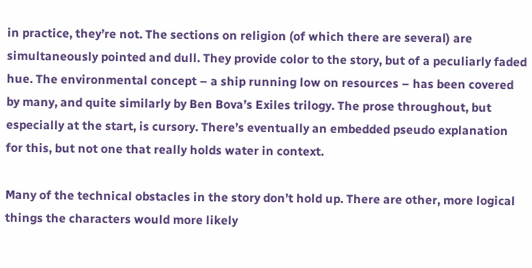in practice, they’re not. The sections on religion (of which there are several) are simultaneously pointed and dull. They provide color to the story, but of a peculiarly faded hue. The environmental concept – a ship running low on resources – has been covered by many, and quite similarly by Ben Bova’s Exiles trilogy. The prose throughout, but especially at the start, is cursory. There’s eventually an embedded pseudo explanation for this, but not one that really holds water in context.

Many of the technical obstacles in the story don’t hold up. There are other, more logical things the characters would more likely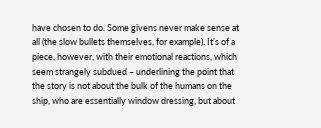have chosen to do. Some givens never make sense at all (the slow bullets themselves, for example). It’s of a piece, however, with their emotional reactions, which seem strangely subdued – underlining the point that the story is not about the bulk of the humans on the ship, who are essentially window dressing, but about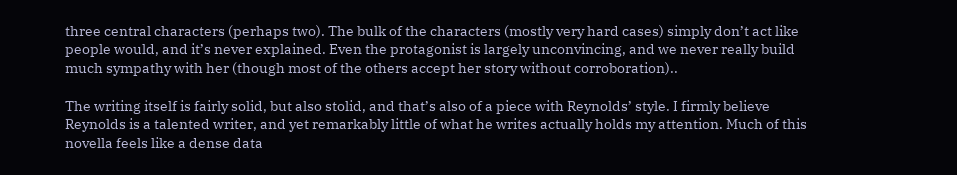three central characters (perhaps two). The bulk of the characters (mostly very hard cases) simply don’t act like people would, and it’s never explained. Even the protagonist is largely unconvincing, and we never really build much sympathy with her (though most of the others accept her story without corroboration)..

The writing itself is fairly solid, but also stolid, and that’s also of a piece with Reynolds’ style. I firmly believe Reynolds is a talented writer, and yet remarkably little of what he writes actually holds my attention. Much of this novella feels like a dense data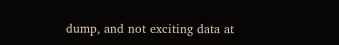dump, and not exciting data at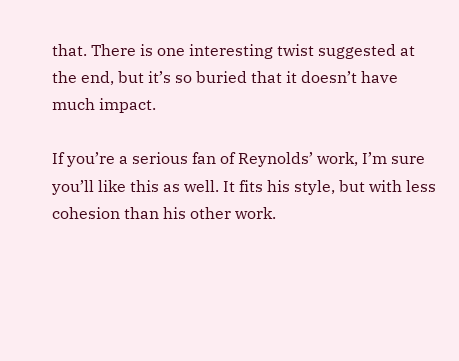that. There is one interesting twist suggested at the end, but it’s so buried that it doesn’t have much impact.

If you’re a serious fan of Reynolds’ work, I’m sure you’ll like this as well. It fits his style, but with less cohesion than his other work.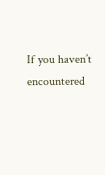If you haven’t encountered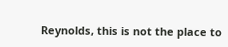Reynolds, this is not the place to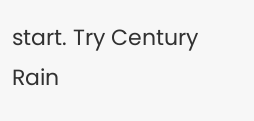start. Try Century Rain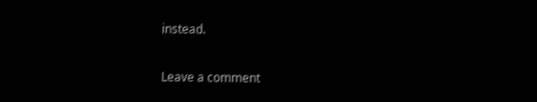instead.

Leave a comment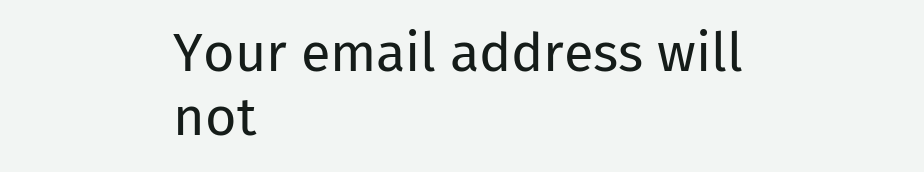Your email address will not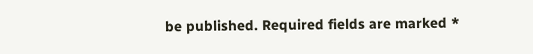be published. Required fields are marked *